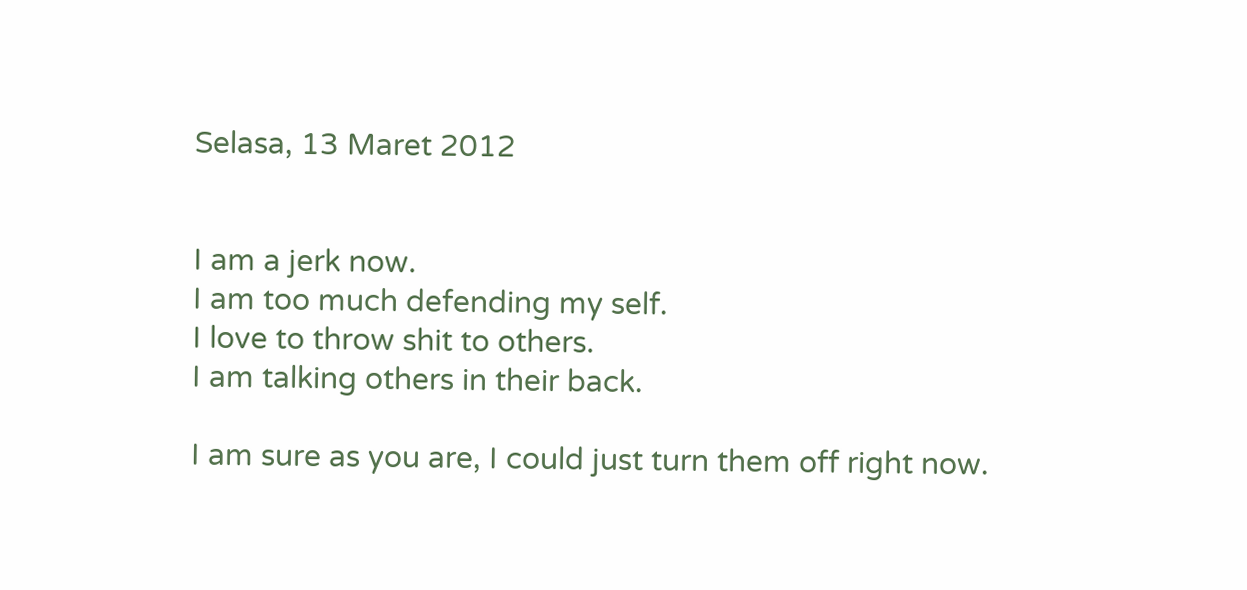Selasa, 13 Maret 2012


I am a jerk now.
I am too much defending my self.
I love to throw shit to others.
I am talking others in their back.

I am sure as you are, I could just turn them off right now.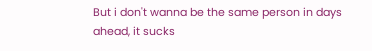But i don't wanna be the same person in days ahead, it sucks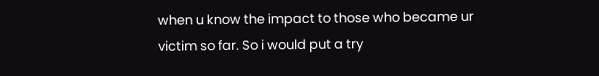when u know the impact to those who became ur victim so far. So i would put a try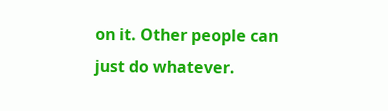on it. Other people can just do whatever.